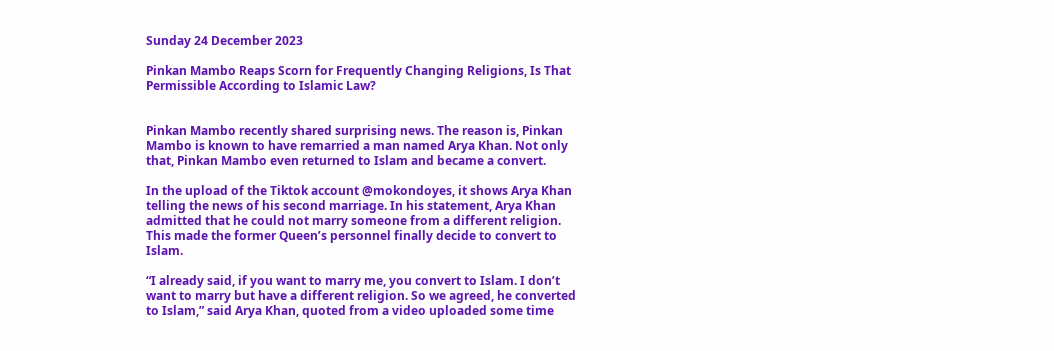Sunday 24 December 2023

Pinkan Mambo Reaps Scorn for Frequently Changing Religions, Is That Permissible According to Islamic Law?


Pinkan Mambo recently shared surprising news. The reason is, Pinkan Mambo is known to have remarried a man named Arya Khan. Not only that, Pinkan Mambo even returned to Islam and became a convert.

In the upload of the Tiktok account @mokondoyes, it shows Arya Khan telling the news of his second marriage. In his statement, Arya Khan admitted that he could not marry someone from a different religion. This made the former Queen’s personnel finally decide to convert to Islam.

“I already said, if you want to marry me, you convert to Islam. I don’t want to marry but have a different religion. So we agreed, he converted to Islam,” said Arya Khan, quoted from a video uploaded some time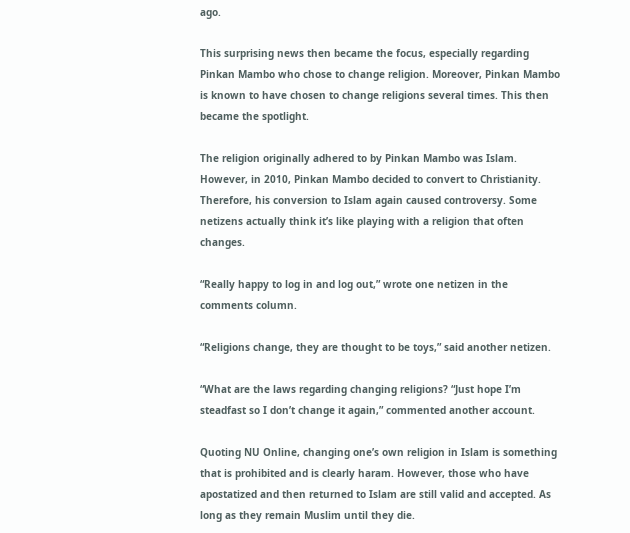ago.

This surprising news then became the focus, especially regarding Pinkan Mambo who chose to change religion. Moreover, Pinkan Mambo is known to have chosen to change religions several times. This then became the spotlight.

The religion originally adhered to by Pinkan Mambo was Islam. However, in 2010, Pinkan Mambo decided to convert to Christianity. Therefore, his conversion to Islam again caused controversy. Some netizens actually think it’s like playing with a religion that often changes.

“Really happy to log in and log out,” wrote one netizen in the comments column.

“Religions change, they are thought to be toys,” said another netizen.

“What are the laws regarding changing religions? “Just hope I’m steadfast so I don’t change it again,” commented another account.

Quoting NU Online, changing one’s own religion in Islam is something that is prohibited and is clearly haram. However, those who have apostatized and then returned to Islam are still valid and accepted. As long as they remain Muslim until they die.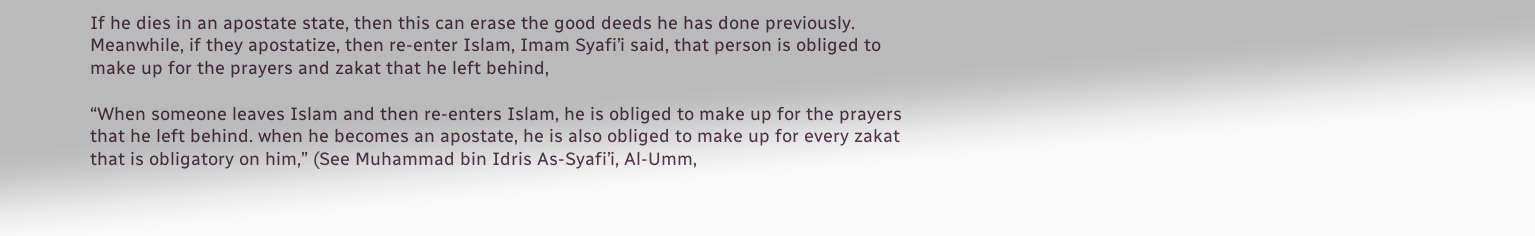If he dies in an apostate state, then this can erase the good deeds he has done previously. Meanwhile, if they apostatize, then re-enter Islam, Imam Syafi’i said, that person is obliged to make up for the prayers and zakat that he left behind,

“When someone leaves Islam and then re-enters Islam, he is obliged to make up for the prayers that he left behind. when he becomes an apostate, he is also obliged to make up for every zakat that is obligatory on him,” (See Muhammad bin Idris As-Syafi’i, Al-Umm,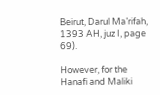Beirut, Darul Ma’rifah, 1393 AH, juz I, page 69).

However, for the Hanafi and Maliki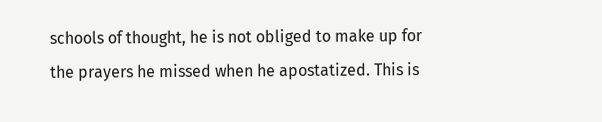schools of thought, he is not obliged to make up for the prayers he missed when he apostatized. This is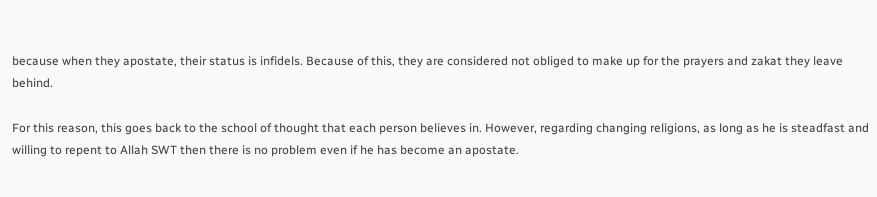because when they apostate, their status is infidels. Because of this, they are considered not obliged to make up for the prayers and zakat they leave behind.

For this reason, this goes back to the school of thought that each person believes in. However, regarding changing religions, as long as he is steadfast and willing to repent to Allah SWT then there is no problem even if he has become an apostate.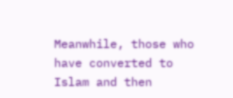Meanwhile, those who have converted to Islam and then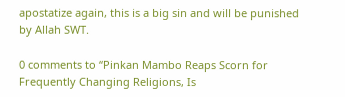apostatize again, this is a big sin and will be punished by Allah SWT.

0 comments to “Pinkan Mambo Reaps Scorn for Frequently Changing Religions, Is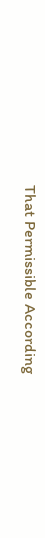That Permissible According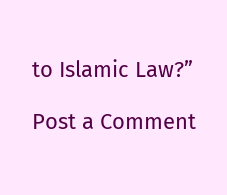to Islamic Law?”

Post a Comment